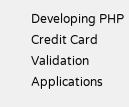Developing PHP Credit Card Validation Applications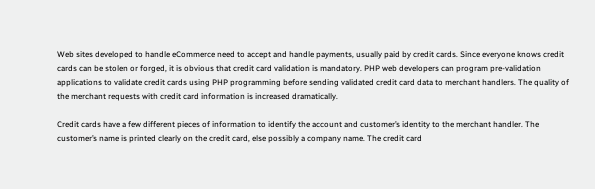Web sites developed to handle eCommerce need to accept and handle payments, usually paid by credit cards. Since everyone knows credit cards can be stolen or forged, it is obvious that credit card validation is mandatory. PHP web developers can program pre-validation applications to validate credit cards using PHP programming before sending validated credit card data to merchant handlers. The quality of the merchant requests with credit card information is increased dramatically.

Credit cards have a few different pieces of information to identify the account and customer’s identity to the merchant handler. The customer’s name is printed clearly on the credit card, else possibly a company name. The credit card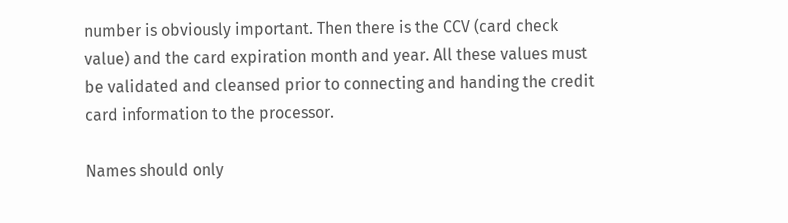number is obviously important. Then there is the CCV (card check value) and the card expiration month and year. All these values must be validated and cleansed prior to connecting and handing the credit card information to the processor.

Names should only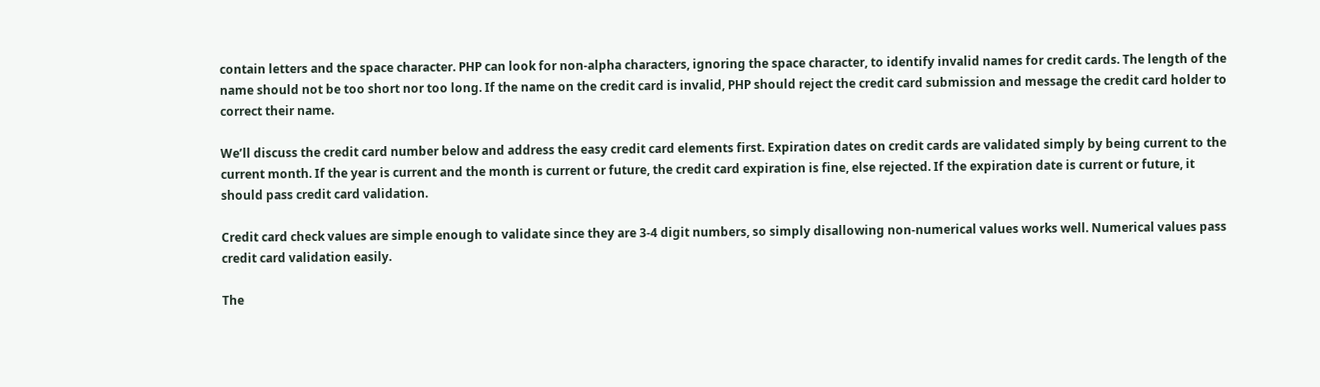contain letters and the space character. PHP can look for non-alpha characters, ignoring the space character, to identify invalid names for credit cards. The length of the name should not be too short nor too long. If the name on the credit card is invalid, PHP should reject the credit card submission and message the credit card holder to correct their name.

We’ll discuss the credit card number below and address the easy credit card elements first. Expiration dates on credit cards are validated simply by being current to the current month. If the year is current and the month is current or future, the credit card expiration is fine, else rejected. If the expiration date is current or future, it should pass credit card validation.

Credit card check values are simple enough to validate since they are 3-4 digit numbers, so simply disallowing non-numerical values works well. Numerical values pass credit card validation easily.

The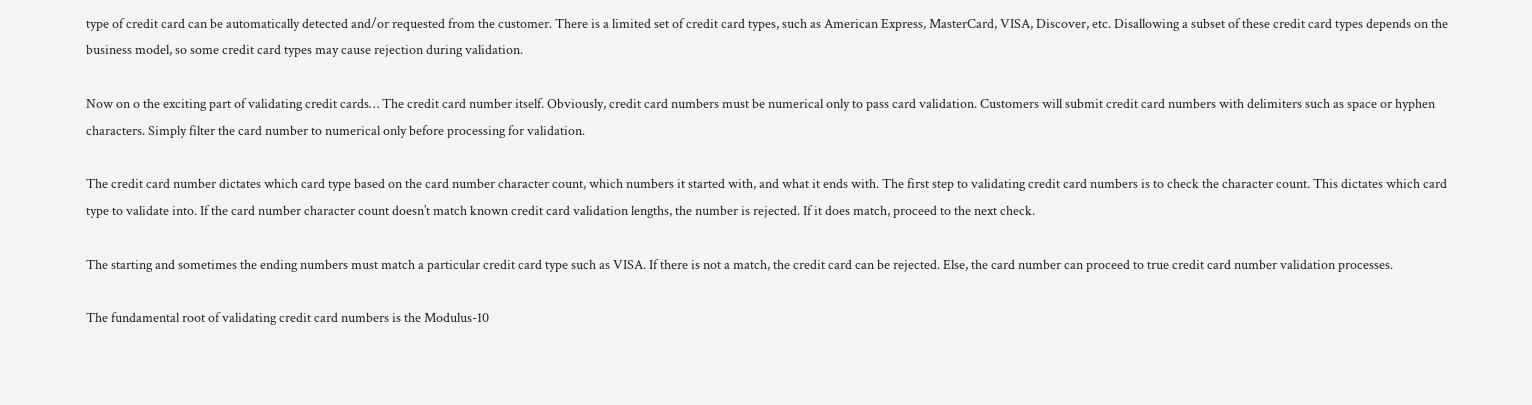type of credit card can be automatically detected and/or requested from the customer. There is a limited set of credit card types, such as American Express, MasterCard, VISA, Discover, etc. Disallowing a subset of these credit card types depends on the business model, so some credit card types may cause rejection during validation.

Now on o the exciting part of validating credit cards… The credit card number itself. Obviously, credit card numbers must be numerical only to pass card validation. Customers will submit credit card numbers with delimiters such as space or hyphen characters. Simply filter the card number to numerical only before processing for validation.

The credit card number dictates which card type based on the card number character count, which numbers it started with, and what it ends with. The first step to validating credit card numbers is to check the character count. This dictates which card type to validate into. If the card number character count doesn’t match known credit card validation lengths, the number is rejected. If it does match, proceed to the next check.

The starting and sometimes the ending numbers must match a particular credit card type such as VISA. If there is not a match, the credit card can be rejected. Else, the card number can proceed to true credit card number validation processes.

The fundamental root of validating credit card numbers is the Modulus-10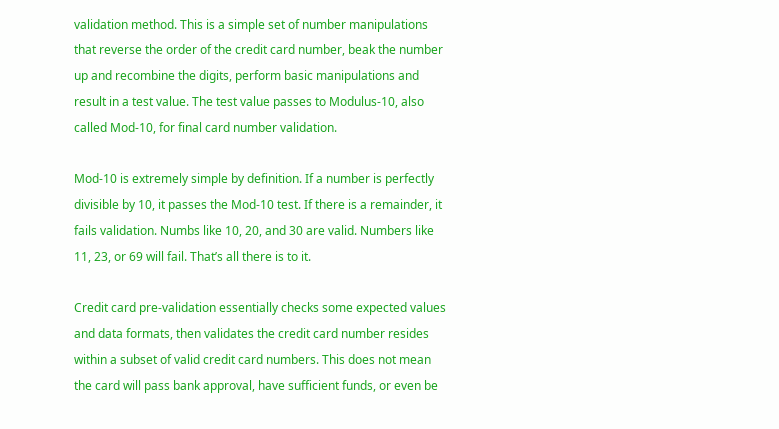validation method. This is a simple set of number manipulations that reverse the order of the credit card number, beak the number up and recombine the digits, perform basic manipulations and result in a test value. The test value passes to Modulus-10, also called Mod-10, for final card number validation.

Mod-10 is extremely simple by definition. If a number is perfectly divisible by 10, it passes the Mod-10 test. If there is a remainder, it fails validation. Numbs like 10, 20, and 30 are valid. Numbers like 11, 23, or 69 will fail. That’s all there is to it.

Credit card pre-validation essentially checks some expected values and data formats, then validates the credit card number resides within a subset of valid credit card numbers. This does not mean the card will pass bank approval, have sufficient funds, or even be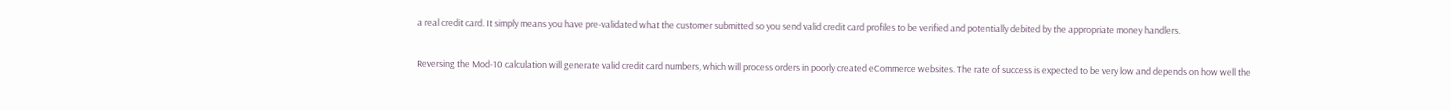a real credit card. It simply means you have pre-validated what the customer submitted so you send valid credit card profiles to be verified and potentially debited by the appropriate money handlers.

Reversing the Mod-10 calculation will generate valid credit card numbers, which will process orders in poorly created eCommerce websites. The rate of success is expected to be very low and depends on how well the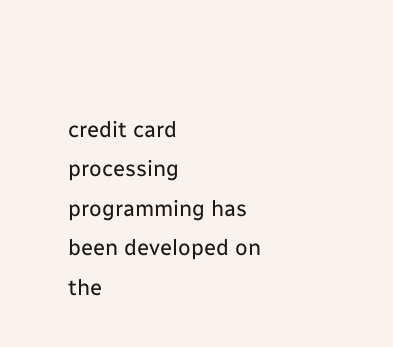credit card processing programming has been developed on the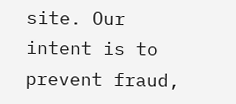site. Our intent is to prevent fraud,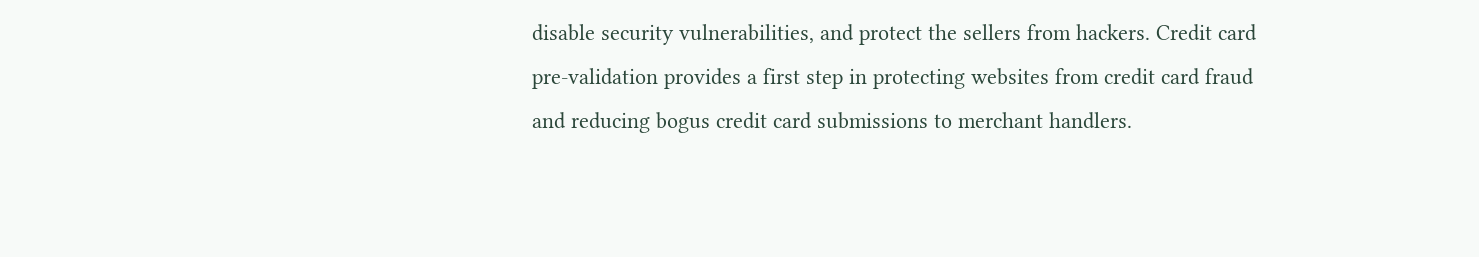disable security vulnerabilities, and protect the sellers from hackers. Credit card pre-validation provides a first step in protecting websites from credit card fraud and reducing bogus credit card submissions to merchant handlers.